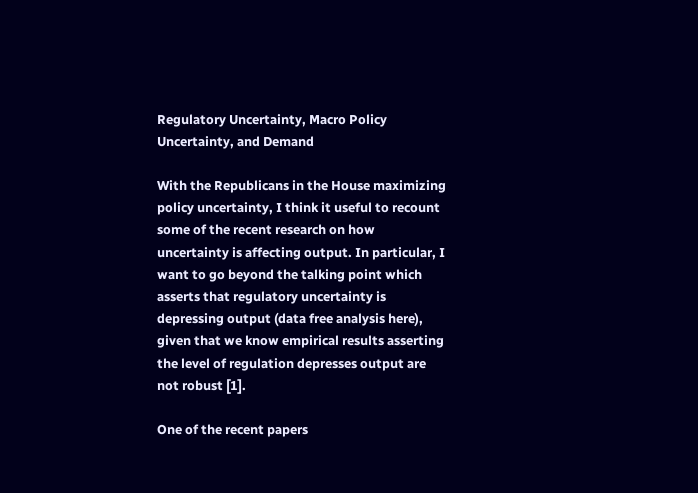Regulatory Uncertainty, Macro Policy Uncertainty, and Demand

With the Republicans in the House maximizing policy uncertainty, I think it useful to recount some of the recent research on how uncertainty is affecting output. In particular, I want to go beyond the talking point which asserts that regulatory uncertainty is depressing output (data free analysis here), given that we know empirical results asserting the level of regulation depresses output are not robust [1].

One of the recent papers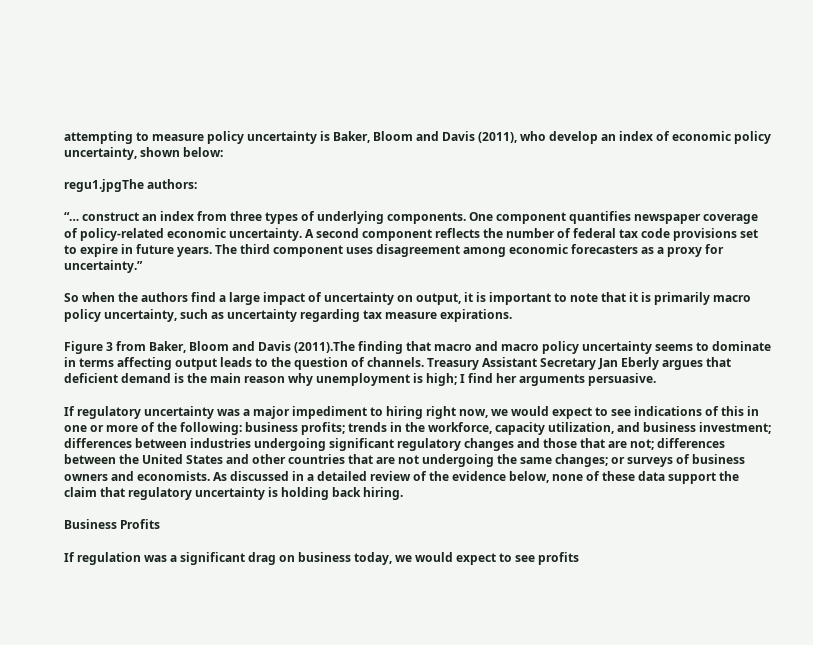attempting to measure policy uncertainty is Baker, Bloom and Davis (2011), who develop an index of economic policy uncertainty, shown below:

regu1.jpgThe authors:

“… construct an index from three types of underlying components. One component quantifies newspaper coverage of policy-related economic uncertainty. A second component reflects the number of federal tax code provisions set to expire in future years. The third component uses disagreement among economic forecasters as a proxy for uncertainty.”

So when the authors find a large impact of uncertainty on output, it is important to note that it is primarily macro policy uncertainty, such as uncertainty regarding tax measure expirations.

Figure 3 from Baker, Bloom and Davis (2011).The finding that macro and macro policy uncertainty seems to dominate in terms affecting output leads to the question of channels. Treasury Assistant Secretary Jan Eberly argues that deficient demand is the main reason why unemployment is high; I find her arguments persuasive.

If regulatory uncertainty was a major impediment to hiring right now, we would expect to see indications of this in one or more of the following: business profits; trends in the workforce, capacity utilization, and business investment; differences between industries undergoing significant regulatory changes and those that are not; differences between the United States and other countries that are not undergoing the same changes; or surveys of business owners and economists. As discussed in a detailed review of the evidence below, none of these data support the claim that regulatory uncertainty is holding back hiring.

Business Profits

If regulation was a significant drag on business today, we would expect to see profits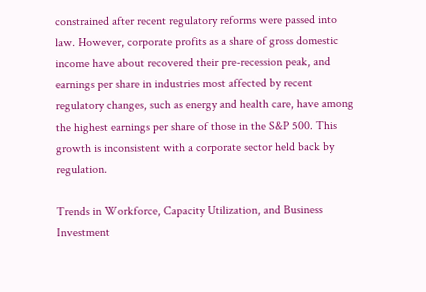constrained after recent regulatory reforms were passed into law. However, corporate profits as a share of gross domestic income have about recovered their pre-recession peak, and earnings per share in industries most affected by recent regulatory changes, such as energy and health care, have among the highest earnings per share of those in the S&P 500. This growth is inconsistent with a corporate sector held back by regulation.

Trends in Workforce, Capacity Utilization, and Business Investment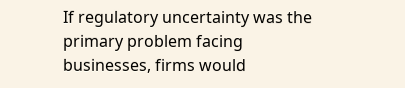If regulatory uncertainty was the primary problem facing businesses, firms would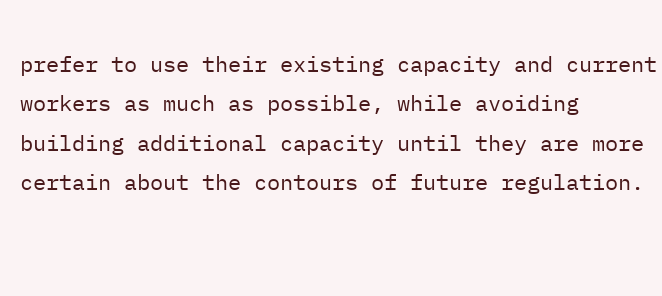prefer to use their existing capacity and current workers as much as possible, while avoiding building additional capacity until they are more certain about the contours of future regulation.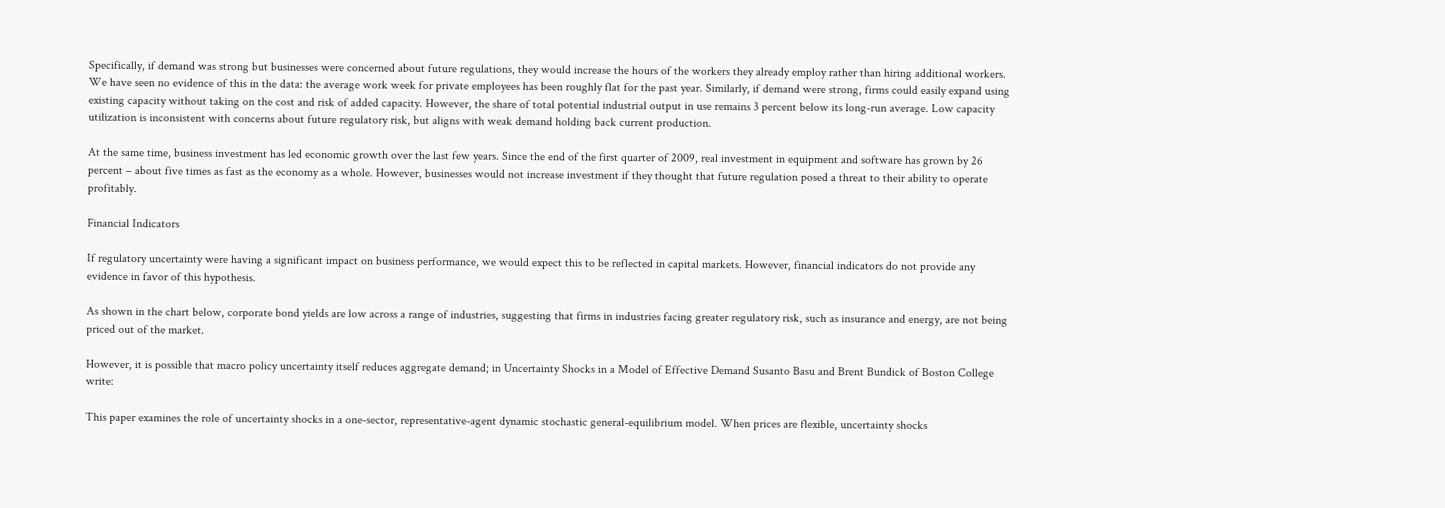Specifically, if demand was strong but businesses were concerned about future regulations, they would increase the hours of the workers they already employ rather than hiring additional workers. We have seen no evidence of this in the data: the average work week for private employees has been roughly flat for the past year. Similarly, if demand were strong, firms could easily expand using existing capacity without taking on the cost and risk of added capacity. However, the share of total potential industrial output in use remains 3 percent below its long-run average. Low capacity utilization is inconsistent with concerns about future regulatory risk, but aligns with weak demand holding back current production.

At the same time, business investment has led economic growth over the last few years. Since the end of the first quarter of 2009, real investment in equipment and software has grown by 26 percent – about five times as fast as the economy as a whole. However, businesses would not increase investment if they thought that future regulation posed a threat to their ability to operate profitably.

Financial Indicators

If regulatory uncertainty were having a significant impact on business performance, we would expect this to be reflected in capital markets. However, financial indicators do not provide any evidence in favor of this hypothesis.

As shown in the chart below, corporate bond yields are low across a range of industries, suggesting that firms in industries facing greater regulatory risk, such as insurance and energy, are not being priced out of the market.

However, it is possible that macro policy uncertainty itself reduces aggregate demand; in Uncertainty Shocks in a Model of Effective Demand Susanto Basu and Brent Bundick of Boston College write:

This paper examines the role of uncertainty shocks in a one-sector, representative-agent dynamic stochastic general-equilibrium model. When prices are flexible, uncertainty shocks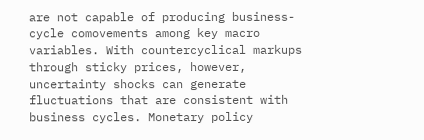are not capable of producing business-cycle comovements among key macro variables. With countercyclical markups through sticky prices, however, uncertainty shocks can generate fluctuations that are consistent with business cycles. Monetary policy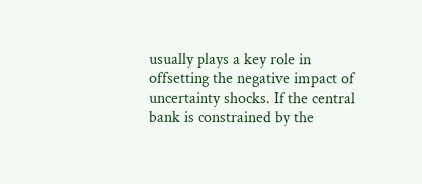usually plays a key role in offsetting the negative impact of uncertainty shocks. If the central bank is constrained by the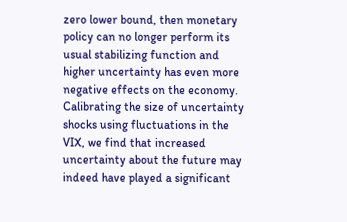zero lower bound, then monetary policy can no longer perform its usual stabilizing function and higher uncertainty has even more negative effects on the economy. Calibrating the size of uncertainty shocks using fluctuations in the VIX, we find that increased uncertainty about the future may indeed have played a significant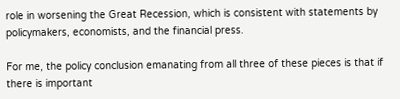role in worsening the Great Recession, which is consistent with statements by policymakers, economists, and the financial press.

For me, the policy conclusion emanating from all three of these pieces is that if there is important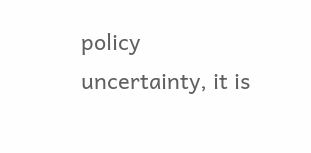policy uncertainty, it is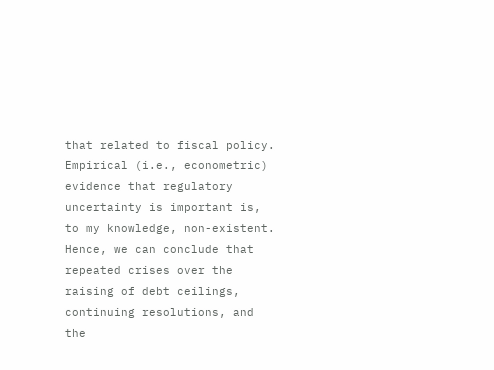that related to fiscal policy. Empirical (i.e., econometric) evidence that regulatory uncertainty is important is, to my knowledge, non-existent. Hence, we can conclude that repeated crises over the raising of debt ceilings, continuing resolutions, and the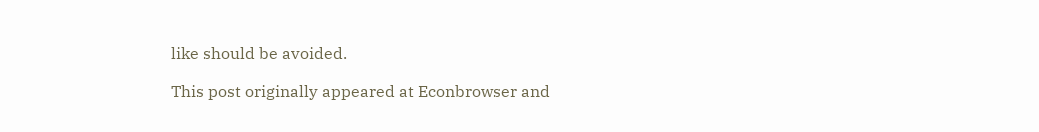like should be avoided.

This post originally appeared at Econbrowser and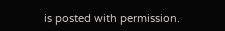is posted with permission.